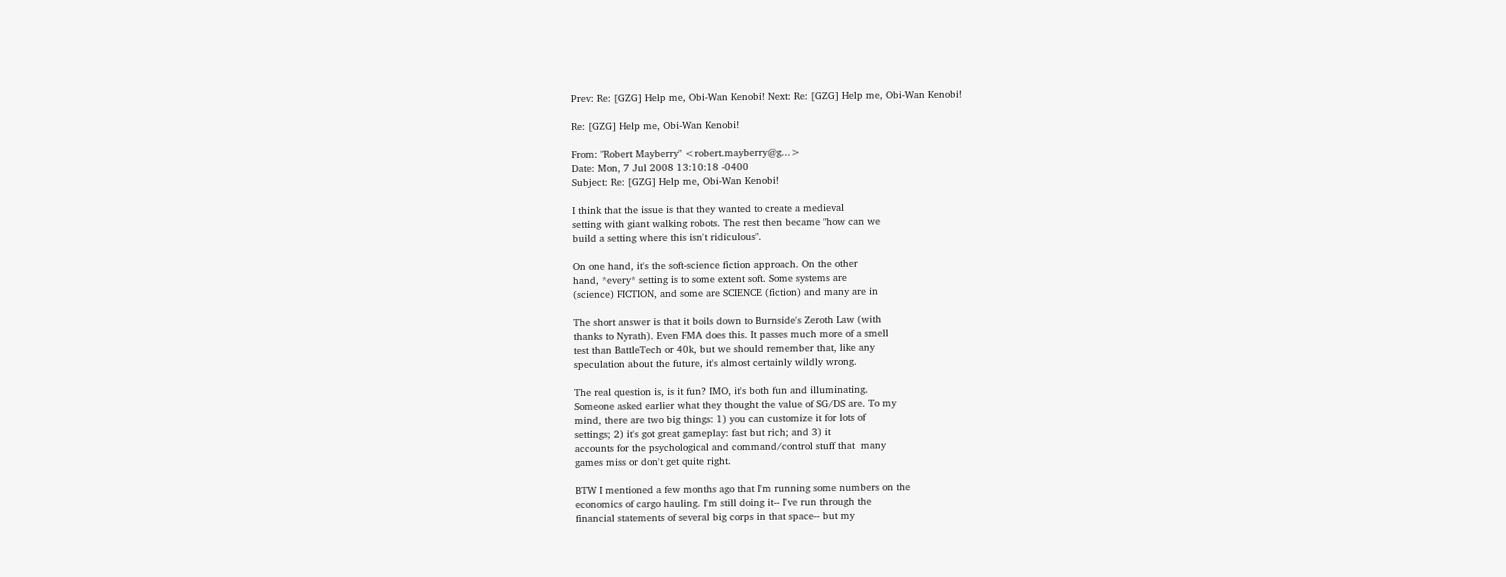Prev: Re: [GZG] Help me, Obi-Wan Kenobi! Next: Re: [GZG] Help me, Obi-Wan Kenobi!

Re: [GZG] Help me, Obi-Wan Kenobi!

From: "Robert Mayberry" <robert.mayberry@g...>
Date: Mon, 7 Jul 2008 13:10:18 -0400
Subject: Re: [GZG] Help me, Obi-Wan Kenobi!

I think that the issue is that they wanted to create a medieval
setting with giant walking robots. The rest then became "how can we
build a setting where this isn't ridiculous".

On one hand, it's the soft-science fiction approach. On the other
hand, *every* setting is to some extent soft. Some systems are
(science) FICTION, and some are SCIENCE (fiction) and many are in

The short answer is that it boils down to Burnside's Zeroth Law (with
thanks to Nyrath). Even FMA does this. It passes much more of a smell
test than BattleTech or 40k, but we should remember that, like any
speculation about the future, it's almost certainly wildly wrong.

The real question is, is it fun? IMO, it's both fun and illuminating.
Someone asked earlier what they thought the value of SG/DS are. To my
mind, there are two big things: 1) you can customize it for lots of
settings; 2) it's got great gameplay: fast but rich; and 3) it
accounts for the psychological and command/control stuff that  many
games miss or don't get quite right.

BTW I mentioned a few months ago that I'm running some numbers on the
economics of cargo hauling. I'm still doing it-- I've run through the
financial statements of several big corps in that space-- but my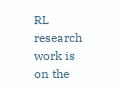RL
research work is on the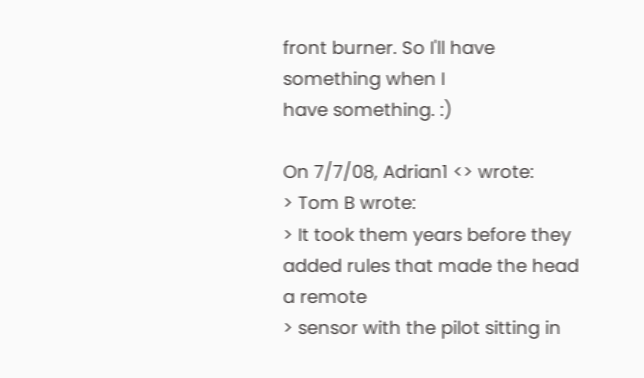front burner. So I'll have something when I
have something. :)

On 7/7/08, Adrian1 <> wrote:
> Tom B wrote:
> It took them years before they added rules that made the head a remote
> sensor with the pilot sitting in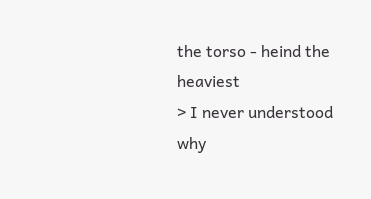the torso - heind the heaviest
> I never understood why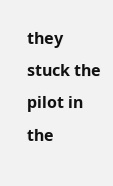they stuck the pilot in the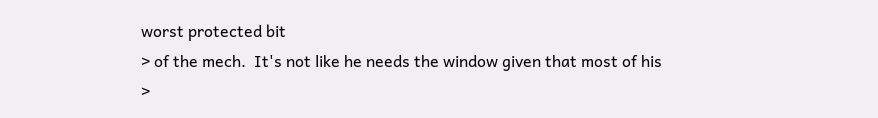worst protected bit
> of the mech.  It's not like he needs the window given that most of his
>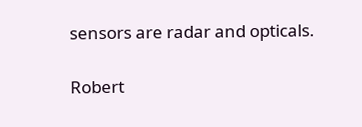sensors are radar and opticals.

Robert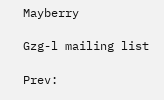Mayberry

Gzg-l mailing list

Prev: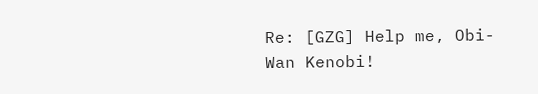Re: [GZG] Help me, Obi-Wan Kenobi!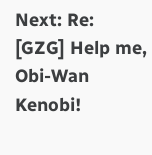Next: Re: [GZG] Help me, Obi-Wan Kenobi!